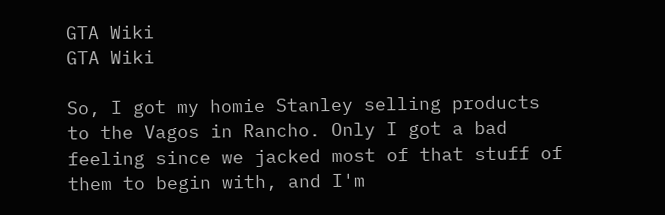GTA Wiki
GTA Wiki

So, I got my homie Stanley selling products to the Vagos in Rancho. Only I got a bad feeling since we jacked most of that stuff of them to begin with, and I'm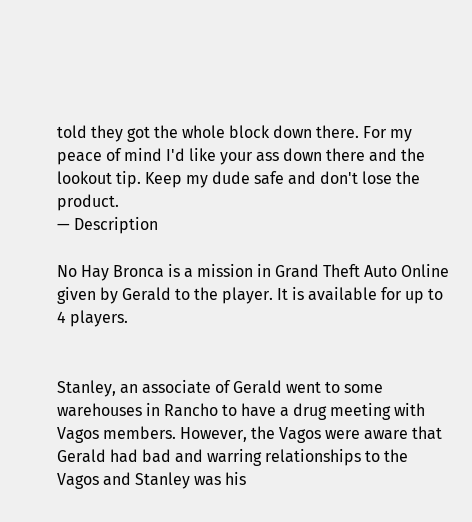told they got the whole block down there. For my peace of mind I'd like your ass down there and the lookout tip. Keep my dude safe and don't lose the product.
— Description

No Hay Bronca is a mission in Grand Theft Auto Online given by Gerald to the player. It is available for up to 4 players.


Stanley, an associate of Gerald went to some warehouses in Rancho to have a drug meeting with Vagos members. However, the Vagos were aware that Gerald had bad and warring relationships to the Vagos and Stanley was his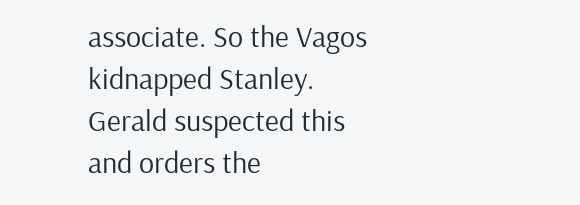associate. So the Vagos kidnapped Stanley. Gerald suspected this and orders the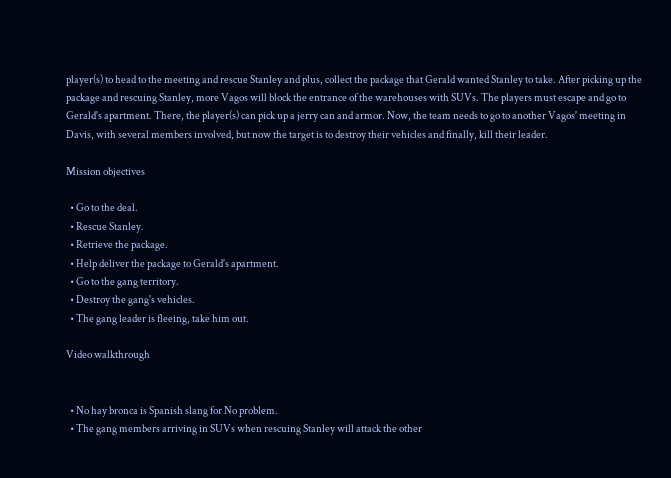player(s) to head to the meeting and rescue Stanley and plus, collect the package that Gerald wanted Stanley to take. After picking up the package and rescuing Stanley, more Vagos will block the entrance of the warehouses with SUVs. The players must escape and go to Gerald's apartment. There, the player(s) can pick up a jerry can and armor. Now, the team needs to go to another Vagos' meeting in Davis, with several members involved, but now the target is to destroy their vehicles and finally, kill their leader.

Mission objectives

  • Go to the deal.
  • Rescue Stanley.
  • Retrieve the package.
  • Help deliver the package to Gerald's apartment.
  • Go to the gang territory.
  • Destroy the gang's vehicles.
  • The gang leader is fleeing, take him out.

Video walkthrough


  • No hay bronca is Spanish slang for No problem.
  • The gang members arriving in SUVs when rescuing Stanley will attack the other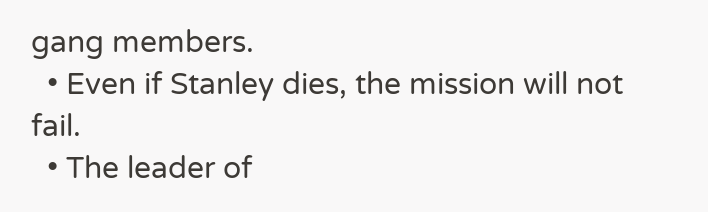gang members.
  • Even if Stanley dies, the mission will not fail.
  • The leader of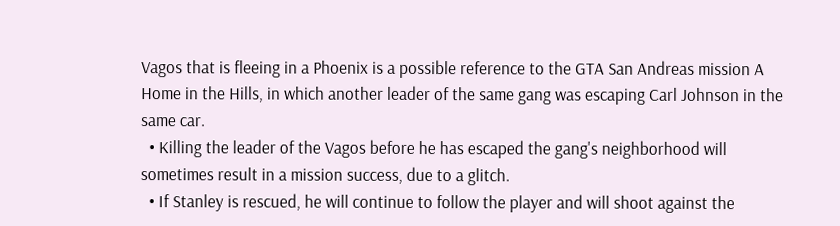Vagos that is fleeing in a Phoenix is a possible reference to the GTA San Andreas mission A Home in the Hills, in which another leader of the same gang was escaping Carl Johnson in the same car.
  • Killing the leader of the Vagos before he has escaped the gang's neighborhood will sometimes result in a mission success, due to a glitch.
  • If Stanley is rescued, he will continue to follow the player and will shoot against the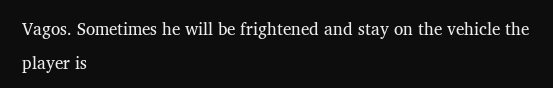Vagos. Sometimes he will be frightened and stay on the vehicle the player is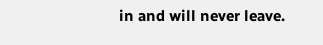in and will never leave.